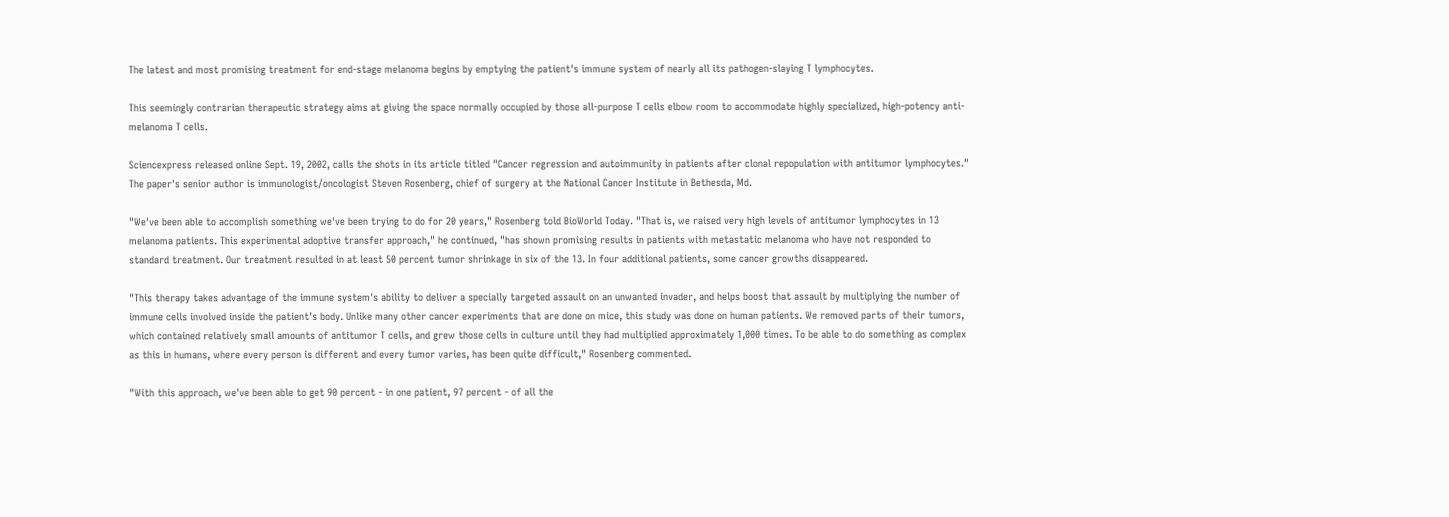The latest and most promising treatment for end-stage melanoma begins by emptying the patient's immune system of nearly all its pathogen-slaying T lymphocytes.

This seemingly contrarian therapeutic strategy aims at giving the space normally occupied by those all-purpose T cells elbow room to accommodate highly specialized, high-potency anti-melanoma T cells.

Sciencexpress released online Sept. 19, 2002, calls the shots in its article titled "Cancer regression and autoimmunity in patients after clonal repopulation with antitumor lymphocytes." The paper's senior author is immunologist/oncologist Steven Rosenberg, chief of surgery at the National Cancer Institute in Bethesda, Md.

"We've been able to accomplish something we've been trying to do for 20 years," Rosenberg told BioWorld Today. "That is, we raised very high levels of antitumor lymphocytes in 13 melanoma patients. This experimental adoptive transfer approach," he continued, "has shown promising results in patients with metastatic melanoma who have not responded to standard treatment. Our treatment resulted in at least 50 percent tumor shrinkage in six of the 13. In four additional patients, some cancer growths disappeared.

"This therapy takes advantage of the immune system's ability to deliver a specially targeted assault on an unwanted invader, and helps boost that assault by multiplying the number of immune cells involved inside the patient's body. Unlike many other cancer experiments that are done on mice, this study was done on human patients. We removed parts of their tumors, which contained relatively small amounts of antitumor T cells, and grew those cells in culture until they had multiplied approximately 1,000 times. To be able to do something as complex as this in humans, where every person is different and every tumor varies, has been quite difficult," Rosenberg commented.

"With this approach, we've been able to get 90 percent - in one patient, 97 percent - of all the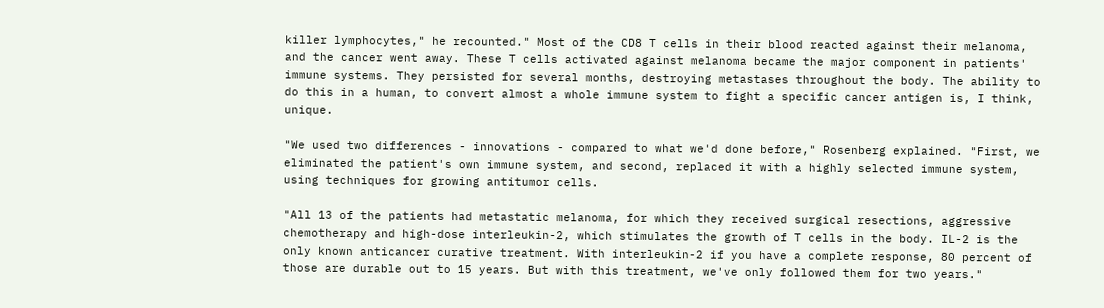killer lymphocytes," he recounted." Most of the CD8 T cells in their blood reacted against their melanoma, and the cancer went away. These T cells activated against melanoma became the major component in patients' immune systems. They persisted for several months, destroying metastases throughout the body. The ability to do this in a human, to convert almost a whole immune system to fight a specific cancer antigen is, I think, unique.

"We used two differences - innovations - compared to what we'd done before," Rosenberg explained. "First, we eliminated the patient's own immune system, and second, replaced it with a highly selected immune system, using techniques for growing antitumor cells.

"All 13 of the patients had metastatic melanoma, for which they received surgical resections, aggressive chemotherapy and high-dose interleukin-2, which stimulates the growth of T cells in the body. IL-2 is the only known anticancer curative treatment. With interleukin-2 if you have a complete response, 80 percent of those are durable out to 15 years. But with this treatment, we've only followed them for two years."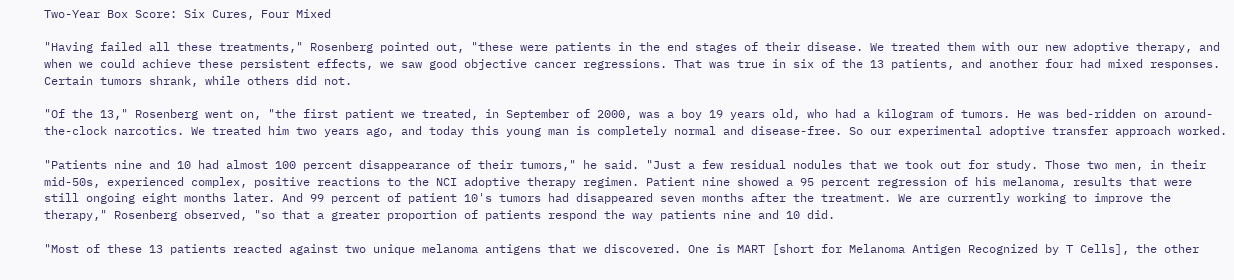Two-Year Box Score: Six Cures, Four Mixed

"Having failed all these treatments," Rosenberg pointed out, "these were patients in the end stages of their disease. We treated them with our new adoptive therapy, and when we could achieve these persistent effects, we saw good objective cancer regressions. That was true in six of the 13 patients, and another four had mixed responses. Certain tumors shrank, while others did not.

"Of the 13," Rosenberg went on, "the first patient we treated, in September of 2000, was a boy 19 years old, who had a kilogram of tumors. He was bed-ridden on around-the-clock narcotics. We treated him two years ago, and today this young man is completely normal and disease-free. So our experimental adoptive transfer approach worked.

"Patients nine and 10 had almost 100 percent disappearance of their tumors," he said. "Just a few residual nodules that we took out for study. Those two men, in their mid-50s, experienced complex, positive reactions to the NCI adoptive therapy regimen. Patient nine showed a 95 percent regression of his melanoma, results that were still ongoing eight months later. And 99 percent of patient 10's tumors had disappeared seven months after the treatment. We are currently working to improve the therapy," Rosenberg observed, "so that a greater proportion of patients respond the way patients nine and 10 did.

"Most of these 13 patients reacted against two unique melanoma antigens that we discovered. One is MART [short for Melanoma Antigen Recognized by T Cells], the other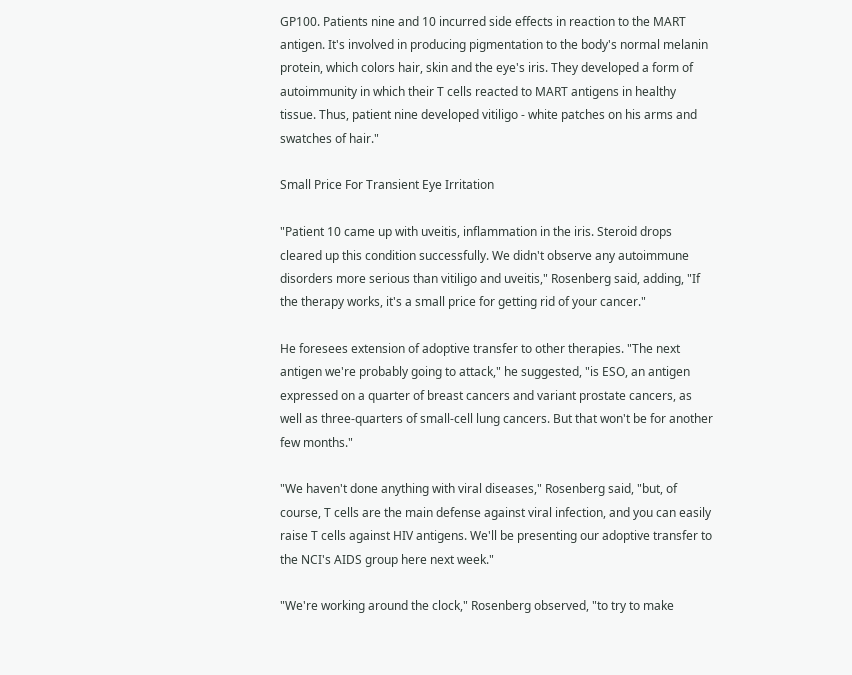GP100. Patients nine and 10 incurred side effects in reaction to the MART antigen. It's involved in producing pigmentation to the body's normal melanin protein, which colors hair, skin and the eye's iris. They developed a form of autoimmunity in which their T cells reacted to MART antigens in healthy tissue. Thus, patient nine developed vitiligo - white patches on his arms and swatches of hair."

Small Price For Transient Eye Irritation

"Patient 10 came up with uveitis, inflammation in the iris. Steroid drops cleared up this condition successfully. We didn't observe any autoimmune disorders more serious than vitiligo and uveitis," Rosenberg said, adding, "If the therapy works, it's a small price for getting rid of your cancer."

He foresees extension of adoptive transfer to other therapies. "The next antigen we're probably going to attack," he suggested, "is ESO, an antigen expressed on a quarter of breast cancers and variant prostate cancers, as well as three-quarters of small-cell lung cancers. But that won't be for another few months."

"We haven't done anything with viral diseases," Rosenberg said, "but, of course, T cells are the main defense against viral infection, and you can easily raise T cells against HIV antigens. We'll be presenting our adoptive transfer to the NCI's AIDS group here next week."

"We're working around the clock," Rosenberg observed, "to try to make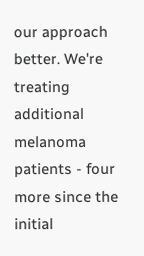our approach better. We're treating additional melanoma patients - four more since the initial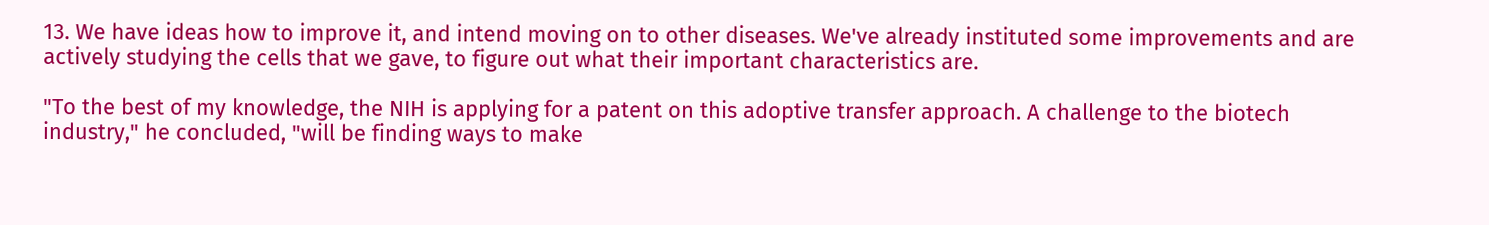13. We have ideas how to improve it, and intend moving on to other diseases. We've already instituted some improvements and are actively studying the cells that we gave, to figure out what their important characteristics are.

"To the best of my knowledge, the NIH is applying for a patent on this adoptive transfer approach. A challenge to the biotech industry," he concluded, "will be finding ways to make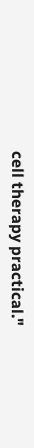cell therapy practical."